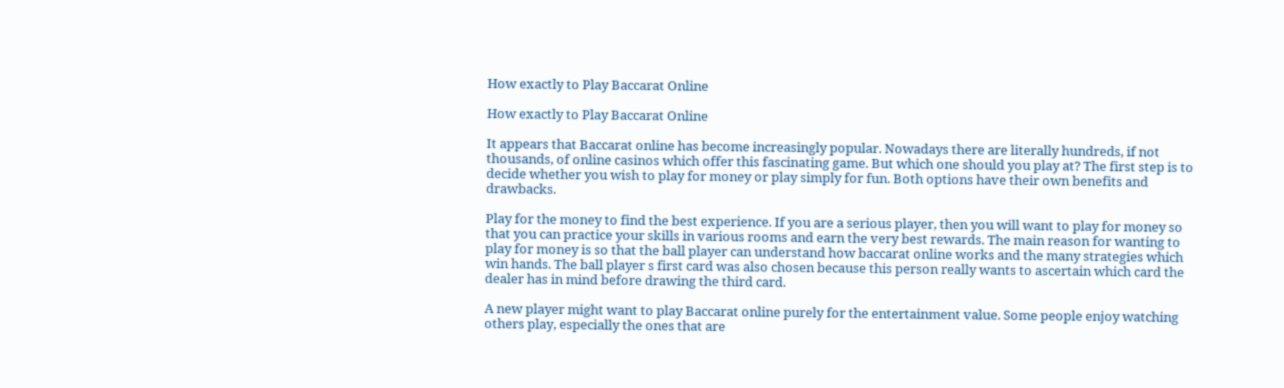How exactly to Play Baccarat Online

How exactly to Play Baccarat Online

It appears that Baccarat online has become increasingly popular. Nowadays there are literally hundreds, if not thousands, of online casinos which offer this fascinating game. But which one should you play at? The first step is to decide whether you wish to play for money or play simply for fun. Both options have their own benefits and drawbacks.

Play for the money to find the best experience. If you are a serious player, then you will want to play for money so that you can practice your skills in various rooms and earn the very best rewards. The main reason for wanting to play for money is so that the ball player can understand how baccarat online works and the many strategies which win hands. The ball player s first card was also chosen because this person really wants to ascertain which card the dealer has in mind before drawing the third card.

A new player might want to play Baccarat online purely for the entertainment value. Some people enjoy watching others play, especially the ones that are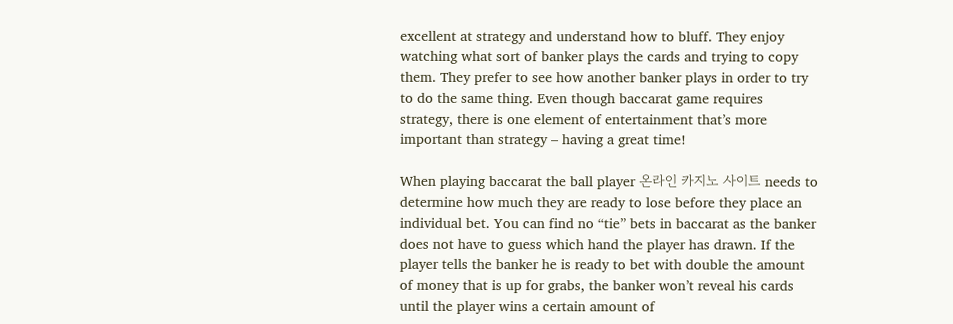excellent at strategy and understand how to bluff. They enjoy watching what sort of banker plays the cards and trying to copy them. They prefer to see how another banker plays in order to try to do the same thing. Even though baccarat game requires strategy, there is one element of entertainment that’s more important than strategy – having a great time!

When playing baccarat the ball player 온라인 카지노 사이트 needs to determine how much they are ready to lose before they place an individual bet. You can find no “tie” bets in baccarat as the banker does not have to guess which hand the player has drawn. If the player tells the banker he is ready to bet with double the amount of money that is up for grabs, the banker won’t reveal his cards until the player wins a certain amount of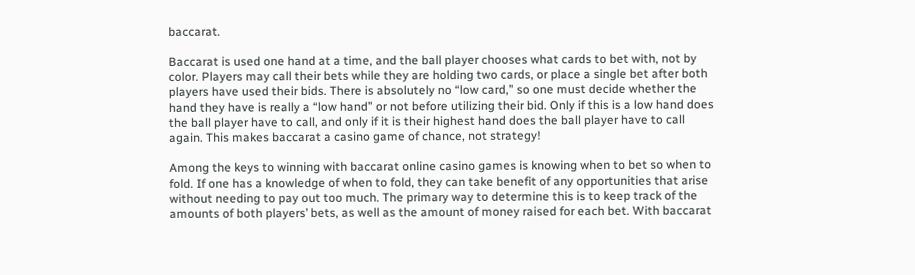baccarat.

Baccarat is used one hand at a time, and the ball player chooses what cards to bet with, not by color. Players may call their bets while they are holding two cards, or place a single bet after both players have used their bids. There is absolutely no “low card,” so one must decide whether the hand they have is really a “low hand” or not before utilizing their bid. Only if this is a low hand does the ball player have to call, and only if it is their highest hand does the ball player have to call again. This makes baccarat a casino game of chance, not strategy!

Among the keys to winning with baccarat online casino games is knowing when to bet so when to fold. If one has a knowledge of when to fold, they can take benefit of any opportunities that arise without needing to pay out too much. The primary way to determine this is to keep track of the amounts of both players’ bets, as well as the amount of money raised for each bet. With baccarat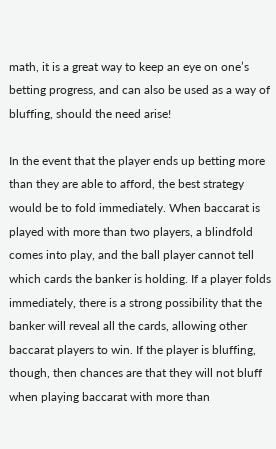math, it is a great way to keep an eye on one’s betting progress, and can also be used as a way of bluffing, should the need arise!

In the event that the player ends up betting more than they are able to afford, the best strategy would be to fold immediately. When baccarat is played with more than two players, a blindfold comes into play, and the ball player cannot tell which cards the banker is holding. If a player folds immediately, there is a strong possibility that the banker will reveal all the cards, allowing other baccarat players to win. If the player is bluffing, though, then chances are that they will not bluff when playing baccarat with more than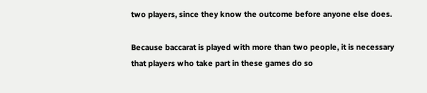two players, since they know the outcome before anyone else does.

Because baccarat is played with more than two people, it is necessary that players who take part in these games do so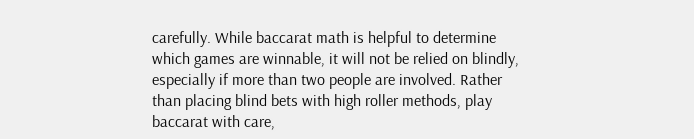carefully. While baccarat math is helpful to determine which games are winnable, it will not be relied on blindly, especially if more than two people are involved. Rather than placing blind bets with high roller methods, play baccarat with care,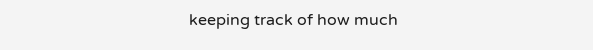keeping track of how much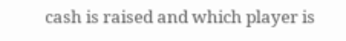cash is raised and which player is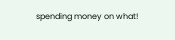spending money on what!